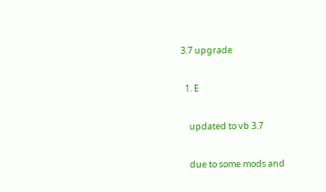3.7 upgrade

  1. E

    updated to vb 3.7

    due to some mods and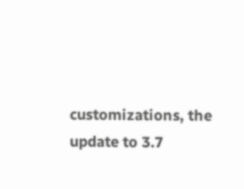customizations, the update to 3.7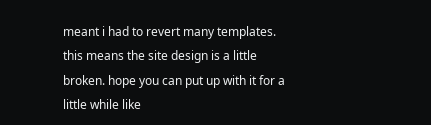meant i had to revert many templates. this means the site design is a little broken. hope you can put up with it for a little while like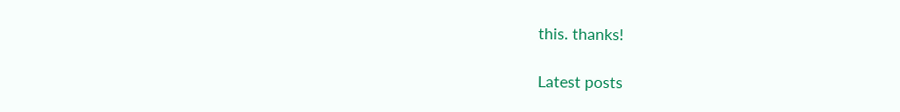this. thanks!

Latest posts